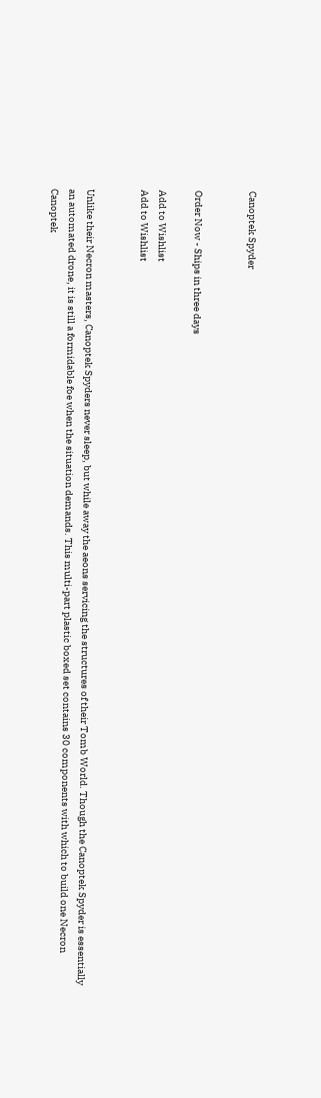Canoptek Spyder


Order Now - Ships in three days

Add to Wishlist
Add to Wishlist


Unlike their Necron masters, Canoptek Spyders never sleep, but while away the aeons servicing the structures of their Tomb World. Though the Canoptek Spyder is essentially an automated drone, it is still a formidable foe when the situation demands. This multi-part plastic boxed set contains 30 components with which to build one Necron Canoptek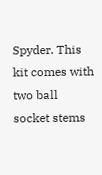Spyder. This kit comes with two ball socket stems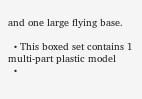and one large flying base.

  • This boxed set contains 1 multi-part plastic model
  •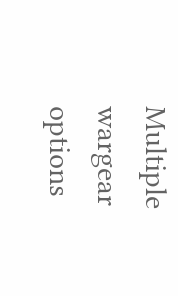Multiple wargear options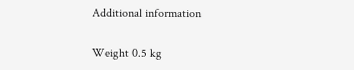Additional information

Weight 0.5 kg